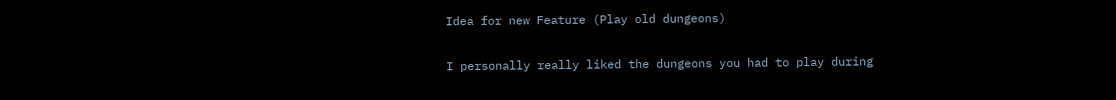Idea for new Feature (Play old dungeons)

I personally really liked the dungeons you had to play during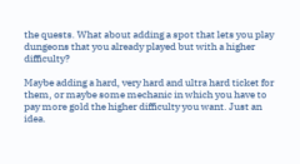the quests. What about adding a spot that lets you play dungeons that you already played but with a higher difficulty?

Maybe adding a hard, very hard and ultra hard ticket for them, or maybe some mechanic in which you have to pay more gold the higher difficulty you want. Just an idea.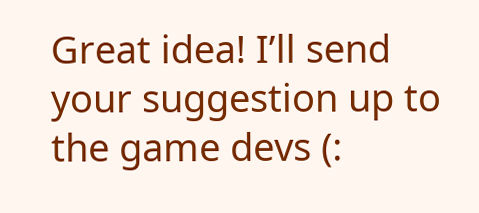Great idea! I’ll send your suggestion up to the game devs (: